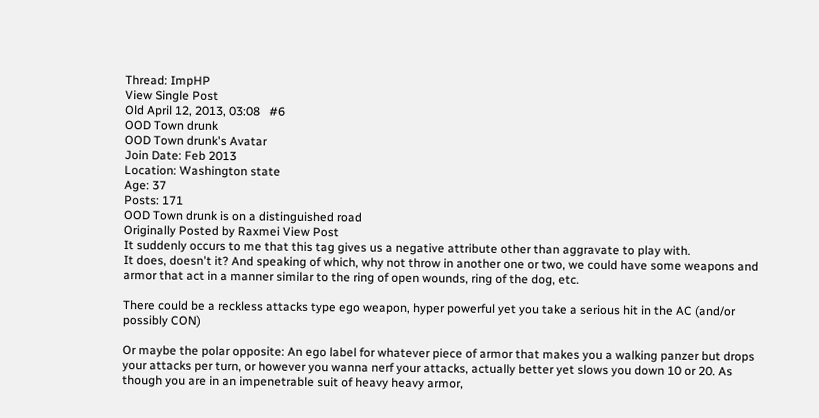Thread: ImpHP
View Single Post
Old April 12, 2013, 03:08   #6
OOD Town drunk
OOD Town drunk's Avatar
Join Date: Feb 2013
Location: Washington state
Age: 37
Posts: 171
OOD Town drunk is on a distinguished road
Originally Posted by Raxmei View Post
It suddenly occurs to me that this tag gives us a negative attribute other than aggravate to play with.
It does, doesn't it? And speaking of which, why not throw in another one or two, we could have some weapons and armor that act in a manner similar to the ring of open wounds, ring of the dog, etc.

There could be a reckless attacks type ego weapon, hyper powerful yet you take a serious hit in the AC (and/or possibly CON)

Or maybe the polar opposite: An ego label for whatever piece of armor that makes you a walking panzer but drops your attacks per turn, or however you wanna nerf your attacks, actually better yet slows you down 10 or 20. As though you are in an impenetrable suit of heavy heavy armor,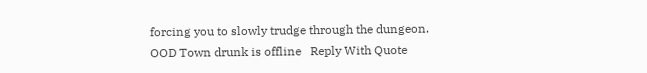forcing you to slowly trudge through the dungeon.
OOD Town drunk is offline   Reply With Quote